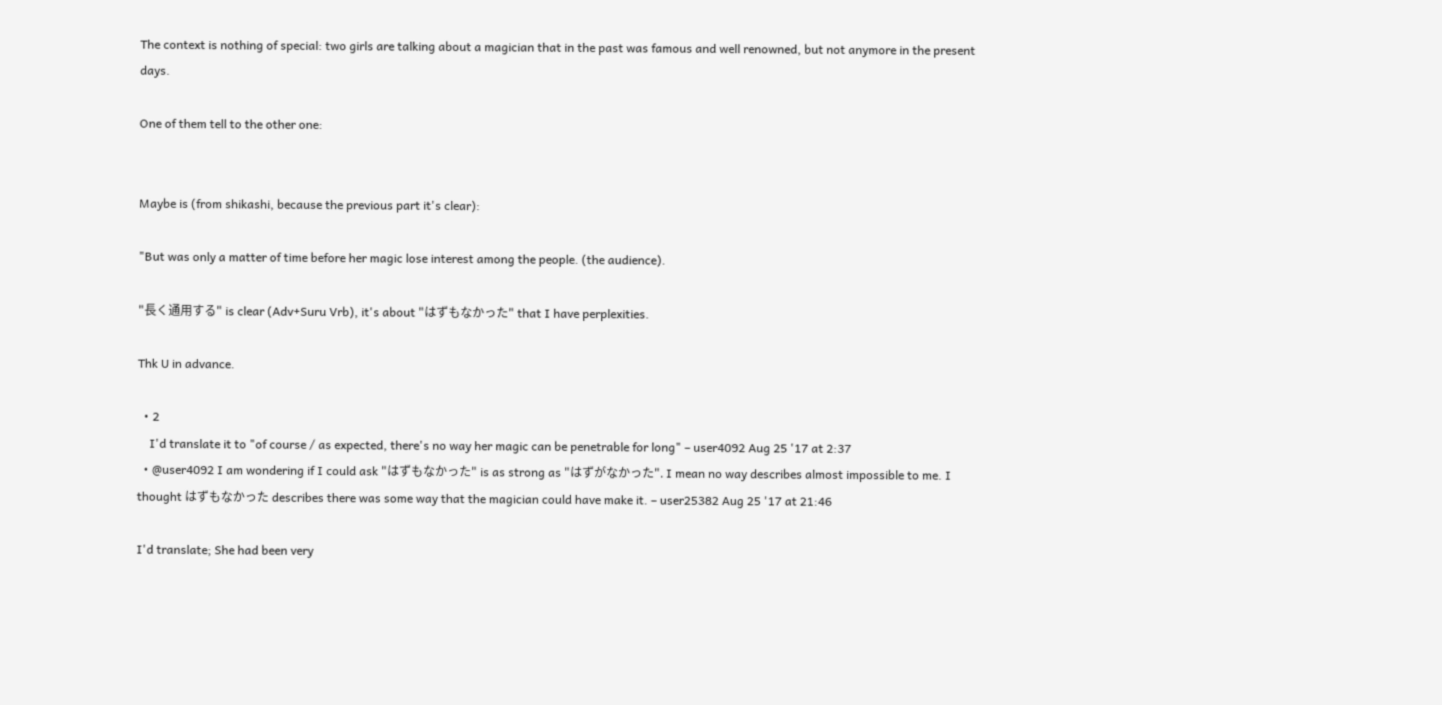The context is nothing of special: two girls are talking about a magician that in the past was famous and well renowned, but not anymore in the present days.

One of them tell to the other one:


Maybe is (from shikashi, because the previous part it's clear):

"But was only a matter of time before her magic lose interest among the people. (the audience).

"長く通用する" is clear (Adv+Suru Vrb), it's about "はずもなかった" that I have perplexities.

Thk U in advance.

  • 2
    I'd translate it to "of course / as expected, there's no way her magic can be penetrable for long" – user4092 Aug 25 '17 at 2:37
  • @user4092 I am wondering if I could ask "はずもなかった" is as strong as "はずがなかった". I mean no way describes almost impossible to me. I thought はずもなかった describes there was some way that the magician could have make it. – user25382 Aug 25 '17 at 21:46

I'd translate; She had been very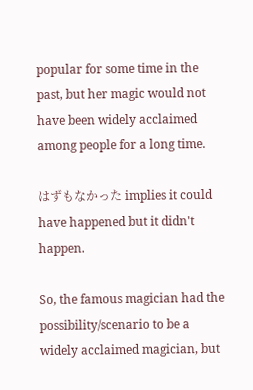popular for some time in the past, but her magic would not have been widely acclaimed among people for a long time.

はずもなかった implies it could have happened but it didn't happen.

So, the famous magician had the possibility/scenario to be a widely acclaimed magician, but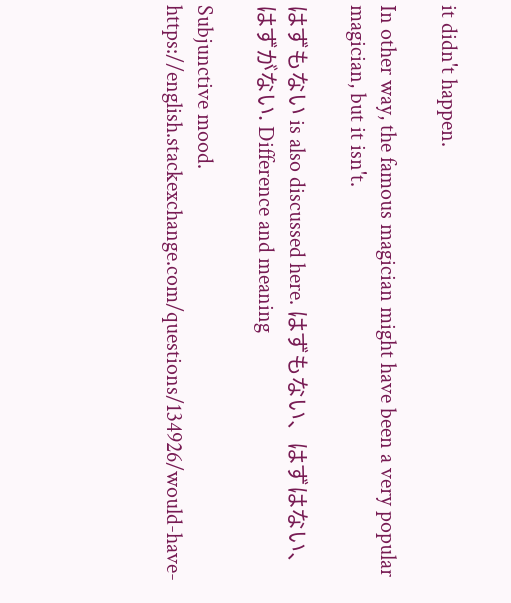it didn't happen.

In other way, the famous magician might have been a very popular magician, but it isn't.

はずもない is also discussed here. はずもない、はずはない、はずがない. Difference and meaning

Subjunctive mood. https://english.stackexchange.com/questions/134926/would-have-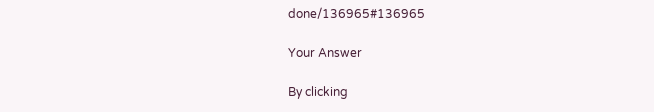done/136965#136965

Your Answer

By clicking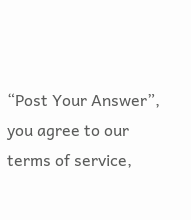“Post Your Answer”, you agree to our terms of service,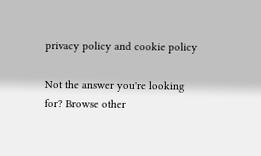privacy policy and cookie policy

Not the answer you're looking for? Browse other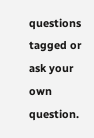questions tagged or ask your own question.